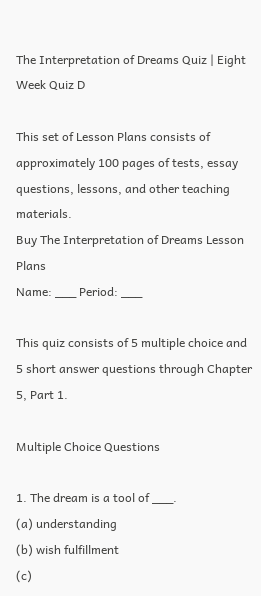The Interpretation of Dreams Quiz | Eight Week Quiz D

This set of Lesson Plans consists of approximately 100 pages of tests, essay questions, lessons, and other teaching materials.
Buy The Interpretation of Dreams Lesson Plans
Name: ___ Period: ___

This quiz consists of 5 multiple choice and 5 short answer questions through Chapter 5, Part 1.

Multiple Choice Questions

1. The dream is a tool of ___.
(a) understanding
(b) wish fulfillment
(c)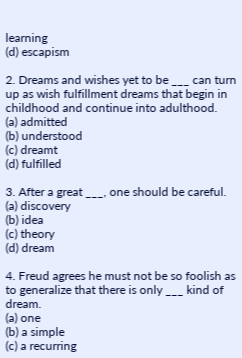learning
(d) escapism

2. Dreams and wishes yet to be ___ can turn up as wish fulfillment dreams that begin in childhood and continue into adulthood.
(a) admitted
(b) understood
(c) dreamt
(d) fulfilled

3. After a great ___, one should be careful.
(a) discovery
(b) idea
(c) theory
(d) dream

4. Freud agrees he must not be so foolish as to generalize that there is only ___ kind of dream.
(a) one
(b) a simple
(c) a recurring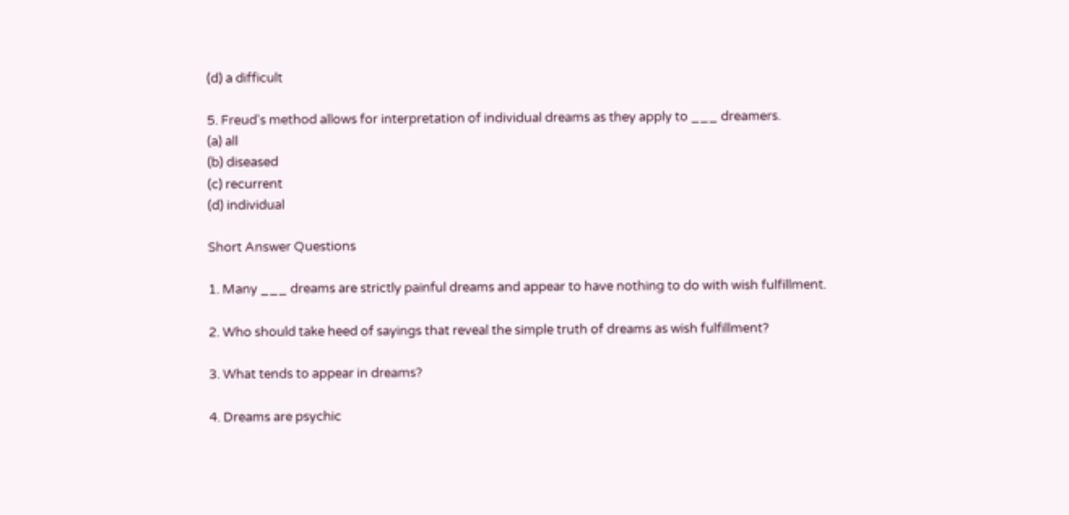(d) a difficult

5. Freud's method allows for interpretation of individual dreams as they apply to ___ dreamers.
(a) all
(b) diseased
(c) recurrent
(d) individual

Short Answer Questions

1. Many ___ dreams are strictly painful dreams and appear to have nothing to do with wish fulfillment.

2. Who should take heed of sayings that reveal the simple truth of dreams as wish fulfillment?

3. What tends to appear in dreams?

4. Dreams are psychic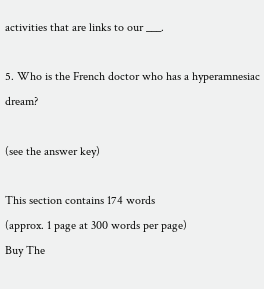activities that are links to our ___.

5. Who is the French doctor who has a hyperamnesiac dream?

(see the answer key)

This section contains 174 words
(approx. 1 page at 300 words per page)
Buy The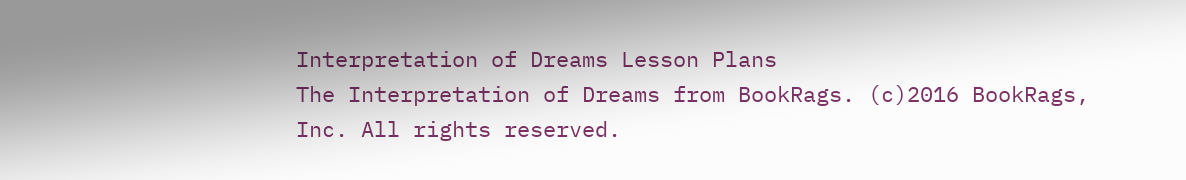Interpretation of Dreams Lesson Plans
The Interpretation of Dreams from BookRags. (c)2016 BookRags, Inc. All rights reserved.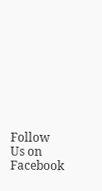Follow Us on Facebook